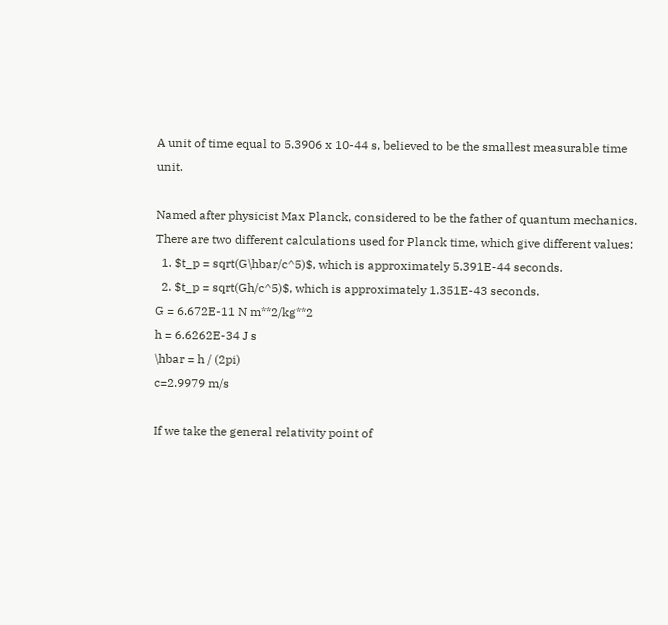A unit of time equal to 5.3906 x 10-44 s, believed to be the smallest measurable time unit.

Named after physicist Max Planck, considered to be the father of quantum mechanics. There are two different calculations used for Planck time, which give different values:
  1. $t_p = sqrt(G\hbar/c^5)$, which is approximately 5.391E-44 seconds.
  2. $t_p = sqrt(Gh/c^5)$, which is approximately 1.351E-43 seconds.
G = 6.672E-11 N m**2/kg**2
h = 6.6262E-34 J s
\hbar = h / (2pi)
c=2.9979 m/s

If we take the general relativity point of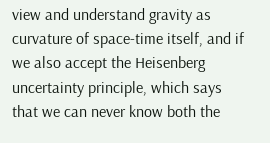view and understand gravity as curvature of space-time itself, and if we also accept the Heisenberg uncertainty principle, which says that we can never know both the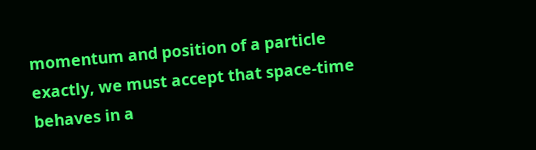momentum and position of a particle exactly, we must accept that space-time behaves in a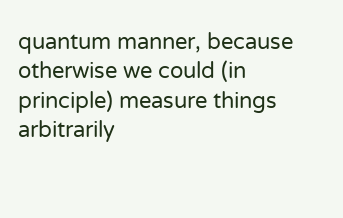quantum manner, because otherwise we could (in principle) measure things arbitrarily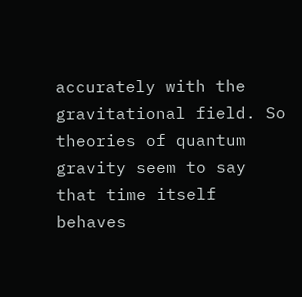accurately with the gravitational field. So theories of quantum gravity seem to say that time itself behaves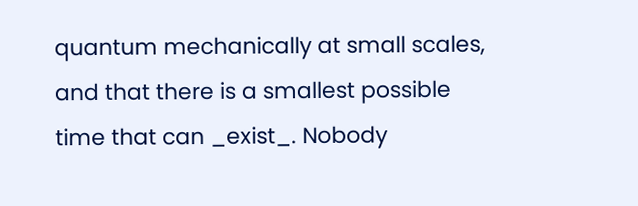quantum mechanically at small scales, and that there is a smallest possible time that can _exist_. Nobody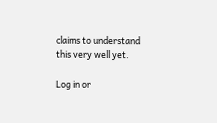claims to understand this very well yet.

Log in or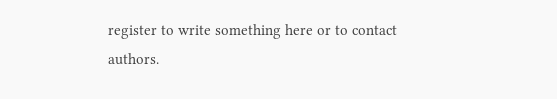register to write something here or to contact authors.